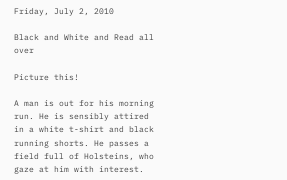Friday, July 2, 2010

Black and White and Read all over

Picture this!

A man is out for his morning run. He is sensibly attired in a white t-shirt and black running shorts. He passes a field full of Holsteins, who gaze at him with interest.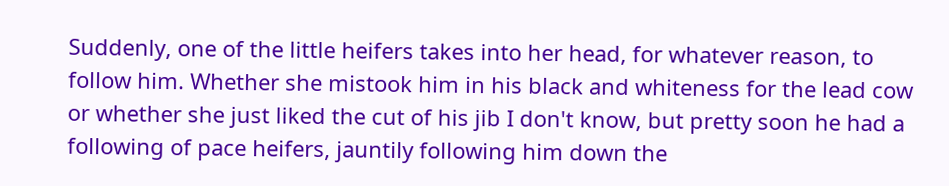Suddenly, one of the little heifers takes into her head, for whatever reason, to follow him. Whether she mistook him in his black and whiteness for the lead cow or whether she just liked the cut of his jib I don't know, but pretty soon he had a following of pace heifers, jauntily following him down the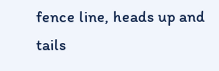fence line, heads up and tails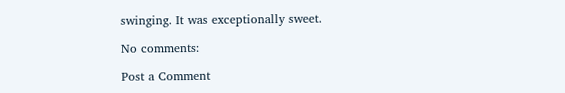swinging. It was exceptionally sweet.

No comments:

Post a Comment